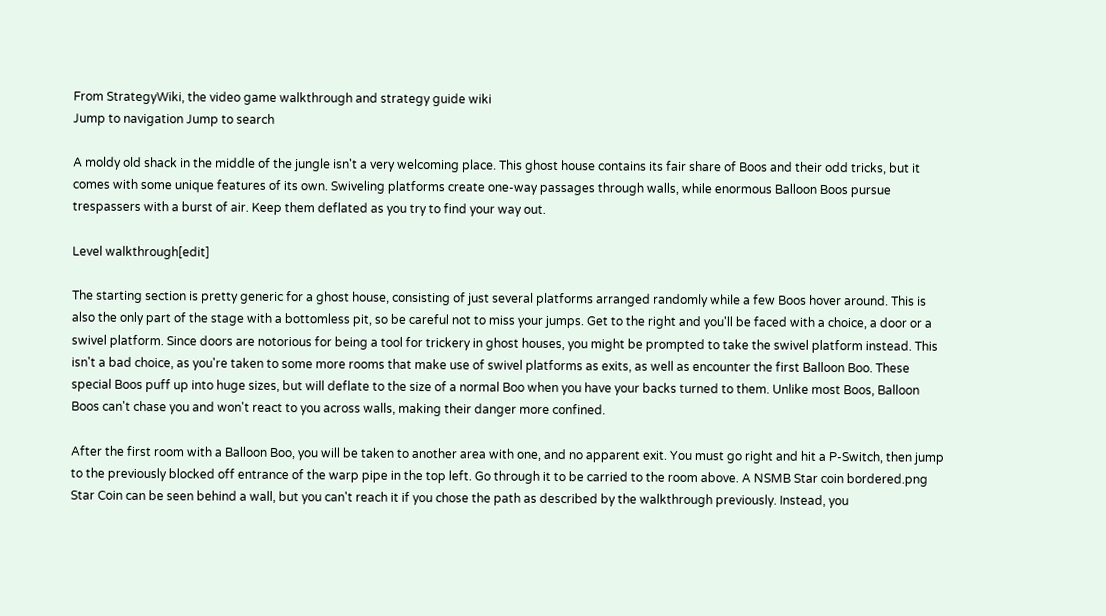From StrategyWiki, the video game walkthrough and strategy guide wiki
Jump to navigation Jump to search

A moldy old shack in the middle of the jungle isn't a very welcoming place. This ghost house contains its fair share of Boos and their odd tricks, but it comes with some unique features of its own. Swiveling platforms create one-way passages through walls, while enormous Balloon Boos pursue trespassers with a burst of air. Keep them deflated as you try to find your way out.

Level walkthrough[edit]

The starting section is pretty generic for a ghost house, consisting of just several platforms arranged randomly while a few Boos hover around. This is also the only part of the stage with a bottomless pit, so be careful not to miss your jumps. Get to the right and you'll be faced with a choice, a door or a swivel platform. Since doors are notorious for being a tool for trickery in ghost houses, you might be prompted to take the swivel platform instead. This isn't a bad choice, as you're taken to some more rooms that make use of swivel platforms as exits, as well as encounter the first Balloon Boo. These special Boos puff up into huge sizes, but will deflate to the size of a normal Boo when you have your backs turned to them. Unlike most Boos, Balloon Boos can't chase you and won't react to you across walls, making their danger more confined.

After the first room with a Balloon Boo, you will be taken to another area with one, and no apparent exit. You must go right and hit a P-Switch, then jump to the previously blocked off entrance of the warp pipe in the top left. Go through it to be carried to the room above. A NSMB Star coin bordered.png Star Coin can be seen behind a wall, but you can't reach it if you chose the path as described by the walkthrough previously. Instead, you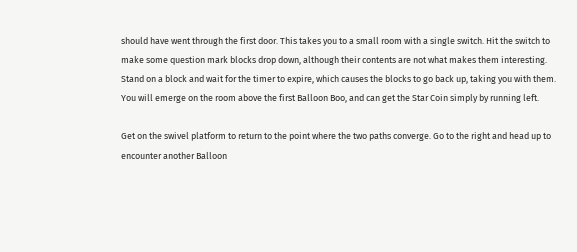should have went through the first door. This takes you to a small room with a single switch. Hit the switch to make some question mark blocks drop down, although their contents are not what makes them interesting. Stand on a block and wait for the timer to expire, which causes the blocks to go back up, taking you with them. You will emerge on the room above the first Balloon Boo, and can get the Star Coin simply by running left.

Get on the swivel platform to return to the point where the two paths converge. Go to the right and head up to encounter another Balloon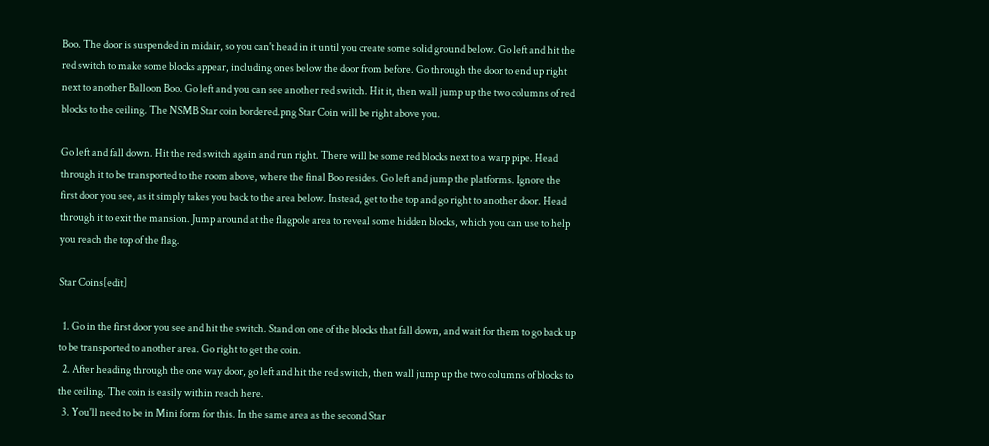Boo. The door is suspended in midair, so you can't head in it until you create some solid ground below. Go left and hit the red switch to make some blocks appear, including ones below the door from before. Go through the door to end up right next to another Balloon Boo. Go left and you can see another red switch. Hit it, then wall jump up the two columns of red blocks to the ceiling. The NSMB Star coin bordered.png Star Coin will be right above you.

Go left and fall down. Hit the red switch again and run right. There will be some red blocks next to a warp pipe. Head through it to be transported to the room above, where the final Boo resides. Go left and jump the platforms. Ignore the first door you see, as it simply takes you back to the area below. Instead, get to the top and go right to another door. Head through it to exit the mansion. Jump around at the flagpole area to reveal some hidden blocks, which you can use to help you reach the top of the flag.

Star Coins[edit]

  1. Go in the first door you see and hit the switch. Stand on one of the blocks that fall down, and wait for them to go back up to be transported to another area. Go right to get the coin.
  2. After heading through the one way door, go left and hit the red switch, then wall jump up the two columns of blocks to the ceiling. The coin is easily within reach here.
  3. You'll need to be in Mini form for this. In the same area as the second Star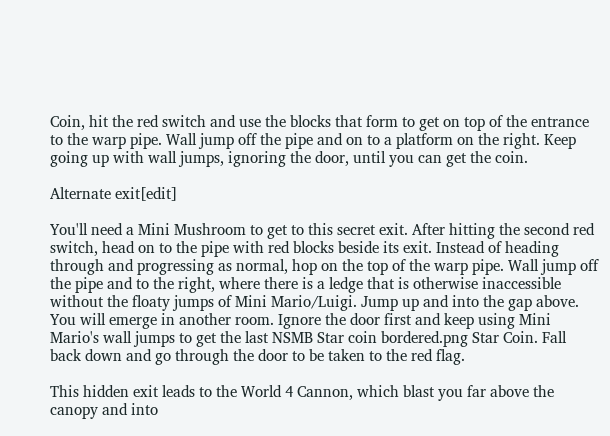Coin, hit the red switch and use the blocks that form to get on top of the entrance to the warp pipe. Wall jump off the pipe and on to a platform on the right. Keep going up with wall jumps, ignoring the door, until you can get the coin.

Alternate exit[edit]

You'll need a Mini Mushroom to get to this secret exit. After hitting the second red switch, head on to the pipe with red blocks beside its exit. Instead of heading through and progressing as normal, hop on the top of the warp pipe. Wall jump off the pipe and to the right, where there is a ledge that is otherwise inaccessible without the floaty jumps of Mini Mario/Luigi. Jump up and into the gap above. You will emerge in another room. Ignore the door first and keep using Mini Mario's wall jumps to get the last NSMB Star coin bordered.png Star Coin. Fall back down and go through the door to be taken to the red flag.

This hidden exit leads to the World 4 Cannon, which blast you far above the canopy and into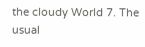the cloudy World 7. The usual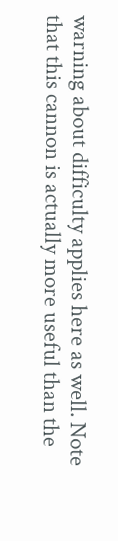warning about difficulty applies here as well. Note that this cannon is actually more useful than the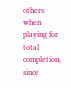others when playing for total completion, since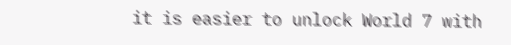it is easier to unlock World 7 with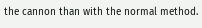the cannon than with the normal method.